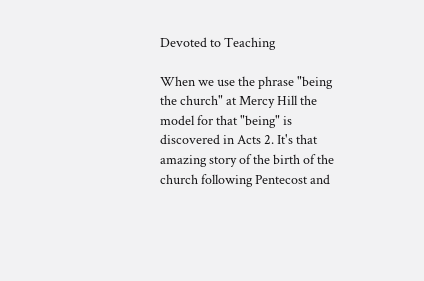Devoted to Teaching

When we use the phrase "being the church" at Mercy Hill the model for that "being" is discovered in Acts 2. It's that amazing story of the birth of the church following Pentecost and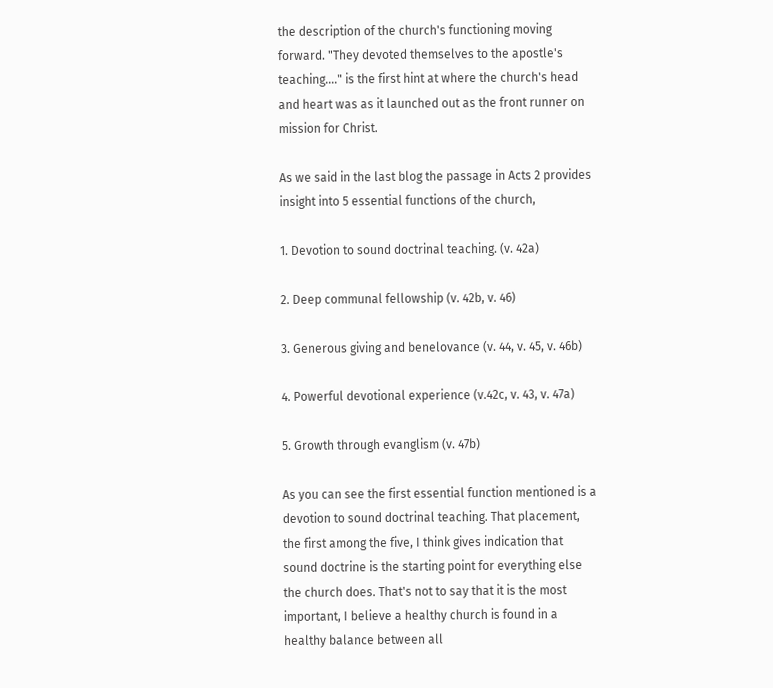the description of the church's functioning moving forward. "They devoted themselves to the apostle's teaching...." is the first hint at where the church's head and heart was as it launched out as the front runner on mission for Christ.

As we said in the last blog the passage in Acts 2 provides insight into 5 essential functions of the church,

1. Devotion to sound doctrinal teaching. (v. 42a)

2. Deep communal fellowship (v. 42b, v. 46)

3. Generous giving and benelovance (v. 44, v. 45, v. 46b)

4. Powerful devotional experience (v.42c, v. 43, v. 47a)

5. Growth through evanglism (v. 47b)

As you can see the first essential function mentioned is a devotion to sound doctrinal teaching. That placement, the first among the five, I think gives indication that sound doctrine is the starting point for everything else the church does. That's not to say that it is the most important, I believe a healthy church is found in a healthy balance between all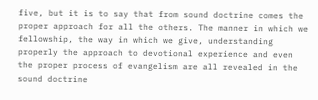five, but it is to say that from sound doctrine comes the proper approach for all the others. The manner in which we fellowship, the way in which we give, understanding properly the approach to devotional experience and even the proper process of evangelism are all revealed in the sound doctrine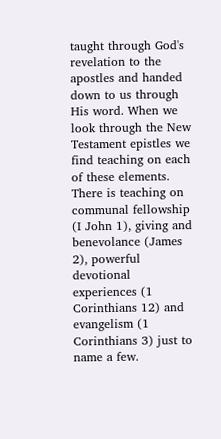taught through God's revelation to the apostles and handed down to us through His word. When we look through the New Testament epistles we find teaching on each of these elements. There is teaching on communal fellowship (I John 1), giving and benevolance (James 2), powerful devotional experiences (1 Corinthians 12) and evangelism (1 Corinthians 3) just to name a few.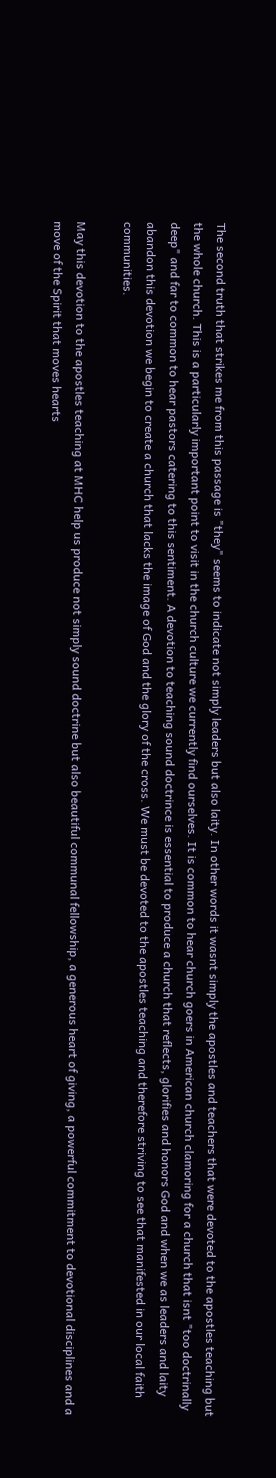The second truth that strikes me from this passage is "they" seems to indicate not simply leaders but also laity. In other words it wasnt simply the apostles and teachers that were devoted to the apostles teaching but the whole church. This is a particularly important point to visit in the church culture we currently find ourselves. It is common to hear church goers in American church clamoring for a church that isnt "too doctrinally deep" and far to common to hear pastors catering to this sentiment. A devotion to teaching sound doctrince is essential to produce a church that reflects, glorifies and honors God and when we as leaders and laity abandon this devotion we begin to create a church that lacks the image of God and the glory of the cross. We must be devoted to the apostles teaching and therefore striving to see that manifested in our local faith communities.

May this devotion to the apostles teaching at MHC help us produce not simply sound doctrine but also beautiful communal fellowship, a generous heart of giving, a powerful commitment to devotional disciplines and a move of the Spirit that moves hearts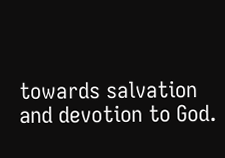towards salvation and devotion to God.